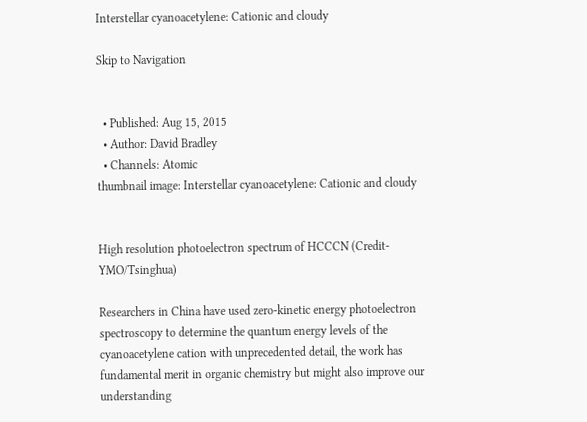Interstellar cyanoacetylene: Cationic and cloudy

Skip to Navigation


  • Published: Aug 15, 2015
  • Author: David Bradley
  • Channels: Atomic
thumbnail image: Interstellar cyanoacetylene: Cationic and cloudy


High resolution photoelectron spectrum of HCCCN (Credit-YMO/Tsinghua)

Researchers in China have used zero-kinetic energy photoelectron spectroscopy to determine the quantum energy levels of the cyanoacetylene cation with unprecedented detail, the work has fundamental merit in organic chemistry but might also improve our understanding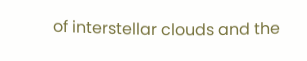of interstellar clouds and the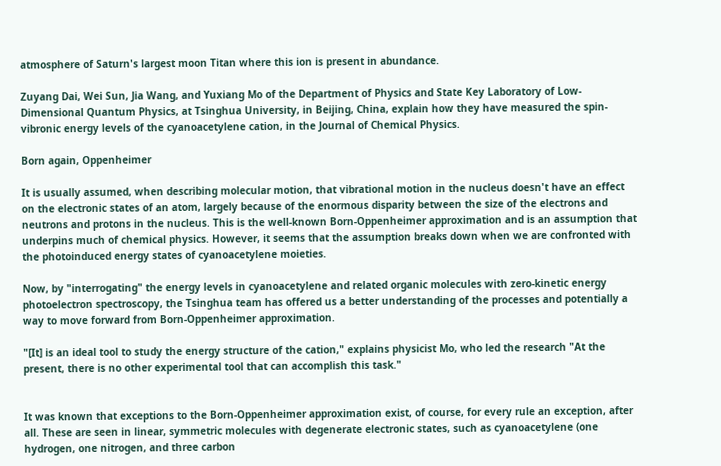atmosphere of Saturn's largest moon Titan where this ion is present in abundance.

Zuyang Dai, Wei Sun, Jia Wang, and Yuxiang Mo of the Department of Physics and State Key Laboratory of Low-Dimensional Quantum Physics, at Tsinghua University, in Beijing, China, explain how they have measured the spin-vibronic energy levels of the cyanoacetylene cation, in the Journal of Chemical Physics.

Born again, Oppenheimer

It is usually assumed, when describing molecular motion, that vibrational motion in the nucleus doesn't have an effect on the electronic states of an atom, largely because of the enormous disparity between the size of the electrons and neutrons and protons in the nucleus. This is the well-known Born-Oppenheimer approximation and is an assumption that underpins much of chemical physics. However, it seems that the assumption breaks down when we are confronted with the photoinduced energy states of cyanoacetylene moieties.

Now, by "interrogating" the energy levels in cyanoacetylene and related organic molecules with zero-kinetic energy photoelectron spectroscopy, the Tsinghua team has offered us a better understanding of the processes and potentially a way to move forward from Born-Oppenheimer approximation.

"[It] is an ideal tool to study the energy structure of the cation," explains physicist Mo, who led the research "At the present, there is no other experimental tool that can accomplish this task."


It was known that exceptions to the Born-Oppenheimer approximation exist, of course, for every rule an exception, after all. These are seen in linear, symmetric molecules with degenerate electronic states, such as cyanoacetylene (one hydrogen, one nitrogen, and three carbon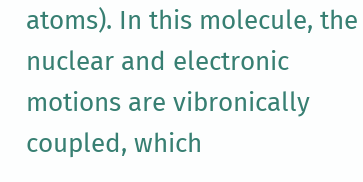atoms). In this molecule, the nuclear and electronic motions are vibronically coupled, which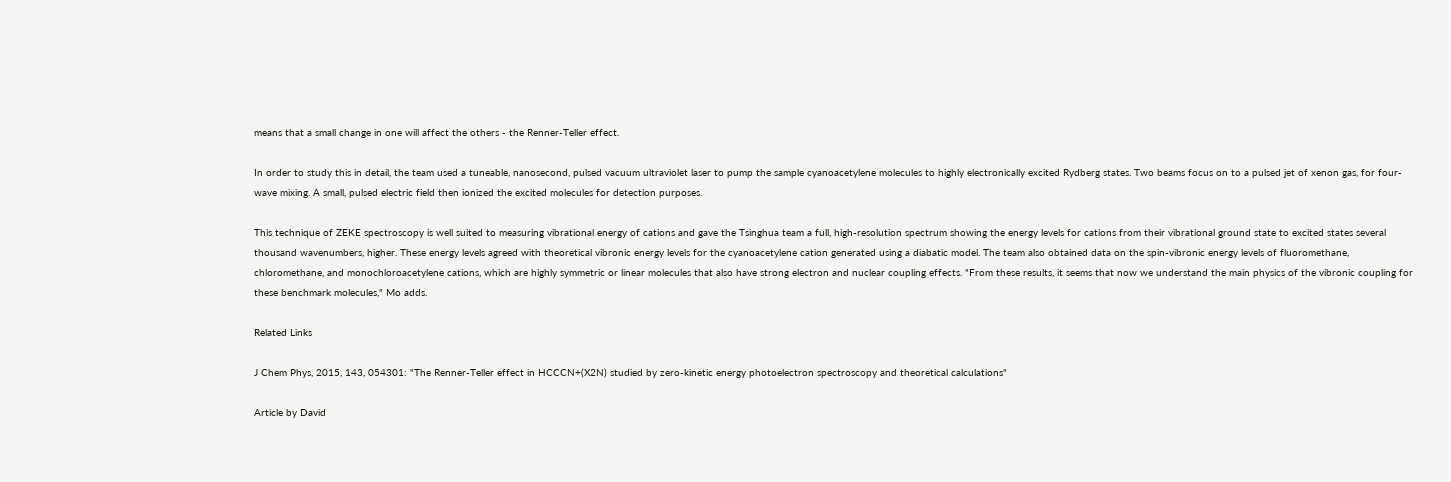means that a small change in one will affect the others - the Renner-Teller effect.

In order to study this in detail, the team used a tuneable, nanosecond, pulsed vacuum ultraviolet laser to pump the sample cyanoacetylene molecules to highly electronically excited Rydberg states. Two beams focus on to a pulsed jet of xenon gas, for four-wave mixing. A small, pulsed electric field then ionized the excited molecules for detection purposes.

This technique of ZEKE spectroscopy is well suited to measuring vibrational energy of cations and gave the Tsinghua team a full, high-resolution spectrum showing the energy levels for cations from their vibrational ground state to excited states several thousand wavenumbers, higher. These energy levels agreed with theoretical vibronic energy levels for the cyanoacetylene cation generated using a diabatic model. The team also obtained data on the spin-vibronic energy levels of fluoromethane, chloromethane, and monochloroacetylene cations, which are highly symmetric or linear molecules that also have strong electron and nuclear coupling effects. "From these results, it seems that now we understand the main physics of the vibronic coupling for these benchmark molecules," Mo adds.

Related Links

J Chem Phys, 2015, 143, 054301: "The Renner-Teller effect in HCCCN+(X2N) studied by zero-kinetic energy photoelectron spectroscopy and theoretical calculations"

Article by David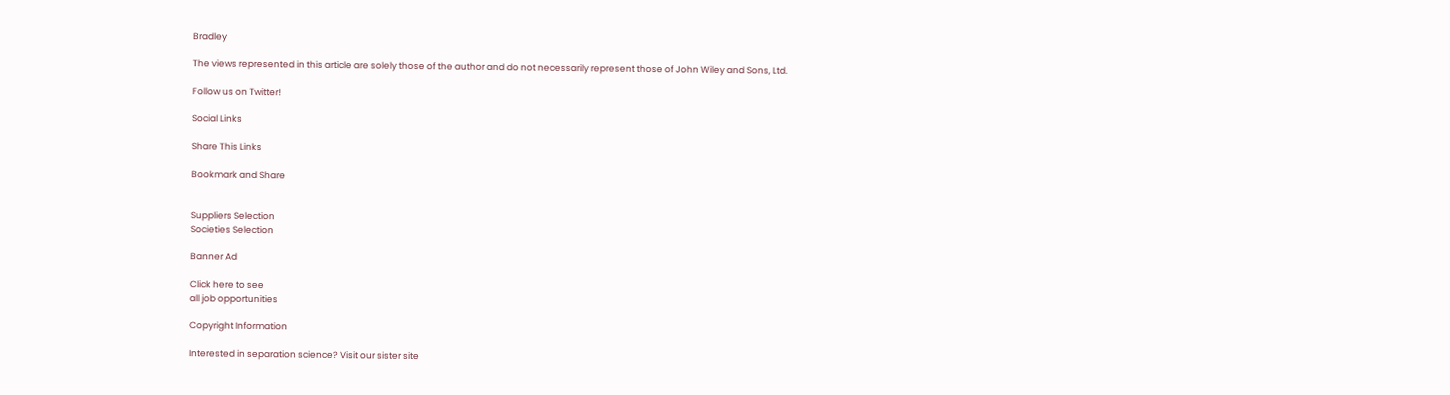Bradley

The views represented in this article are solely those of the author and do not necessarily represent those of John Wiley and Sons, Ltd.

Follow us on Twitter!

Social Links

Share This Links

Bookmark and Share


Suppliers Selection
Societies Selection

Banner Ad

Click here to see
all job opportunities

Copyright Information

Interested in separation science? Visit our sister site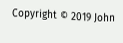Copyright © 2019 John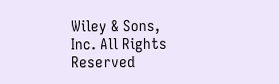Wiley & Sons, Inc. All Rights Reserved